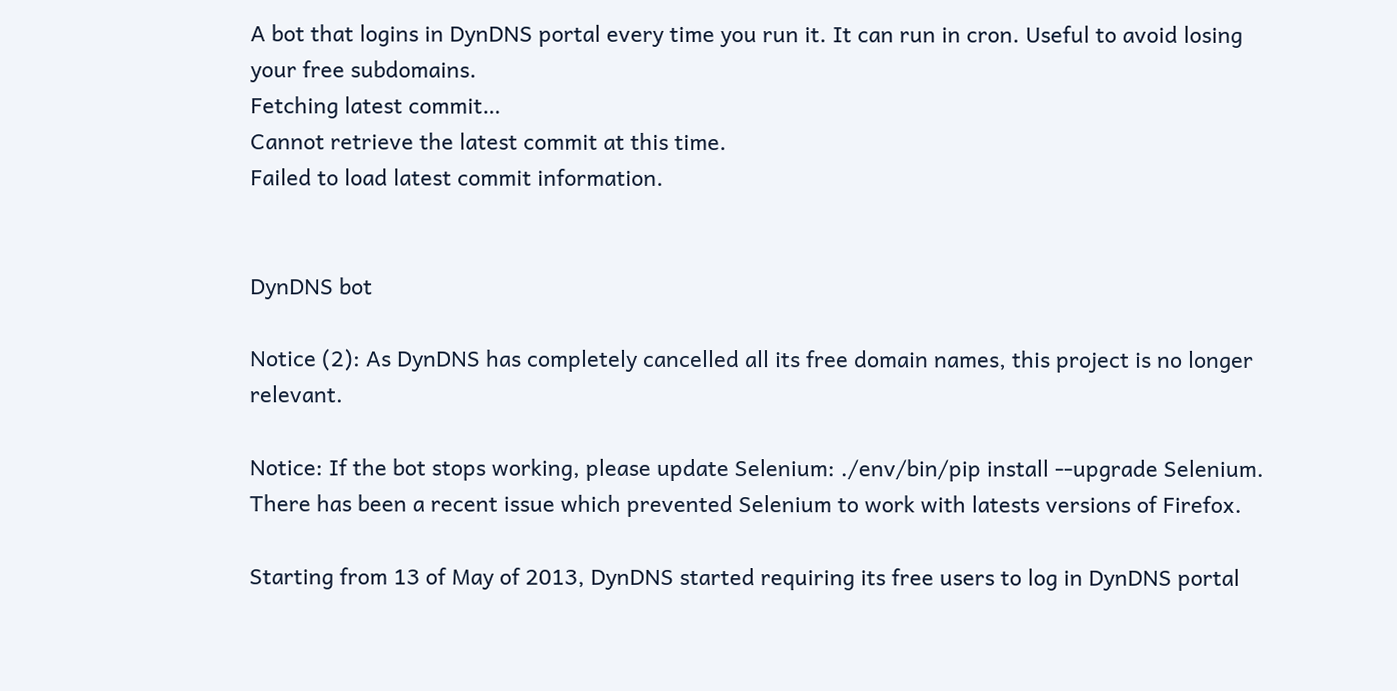A bot that logins in DynDNS portal every time you run it. It can run in cron. Useful to avoid losing your free subdomains.
Fetching latest commit…
Cannot retrieve the latest commit at this time.
Failed to load latest commit information.


DynDNS bot

Notice (2): As DynDNS has completely cancelled all its free domain names, this project is no longer relevant.

Notice: If the bot stops working, please update Selenium: ./env/bin/pip install --upgrade Selenium. There has been a recent issue which prevented Selenium to work with latests versions of Firefox.

Starting from 13 of May of 2013, DynDNS started requiring its free users to log in DynDNS portal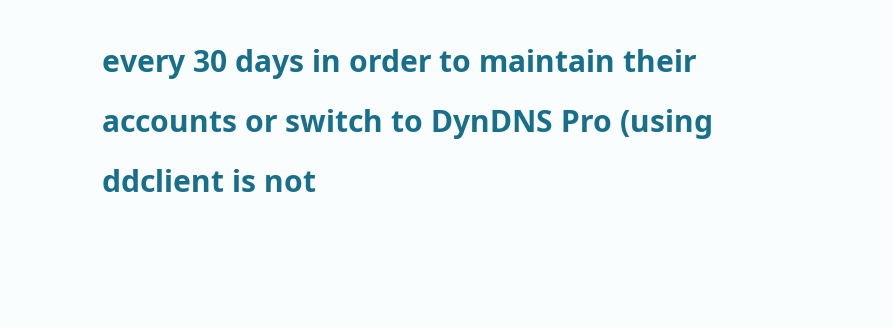every 30 days in order to maintain their accounts or switch to DynDNS Pro (using ddclient is not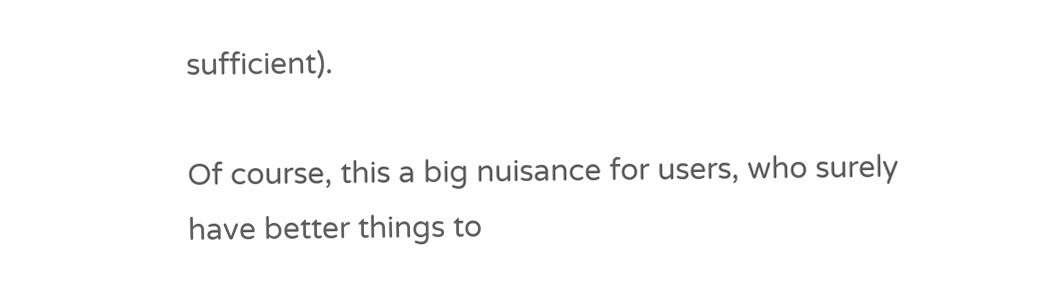sufficient).

Of course, this a big nuisance for users, who surely have better things to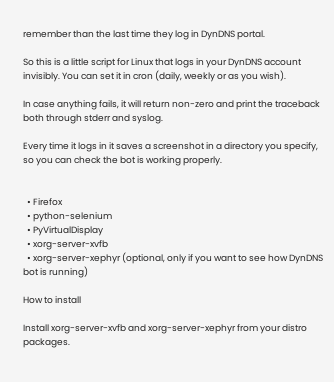remember than the last time they log in DynDNS portal.

So this is a little script for Linux that logs in your DynDNS account invisibly. You can set it in cron (daily, weekly or as you wish).

In case anything fails, it will return non-zero and print the traceback both through stderr and syslog.

Every time it logs in it saves a screenshot in a directory you specify, so you can check the bot is working properly.


  • Firefox
  • python-selenium
  • PyVirtualDisplay
  • xorg-server-xvfb
  • xorg-server-xephyr (optional, only if you want to see how DynDNS bot is running)

How to install

Install xorg-server-xvfb and xorg-server-xephyr from your distro packages.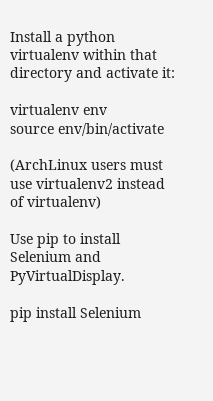Install a python virtualenv within that directory and activate it:

virtualenv env
source env/bin/activate

(ArchLinux users must use virtualenv2 instead of virtualenv)

Use pip to install Selenium and PyVirtualDisplay.

pip install Selenium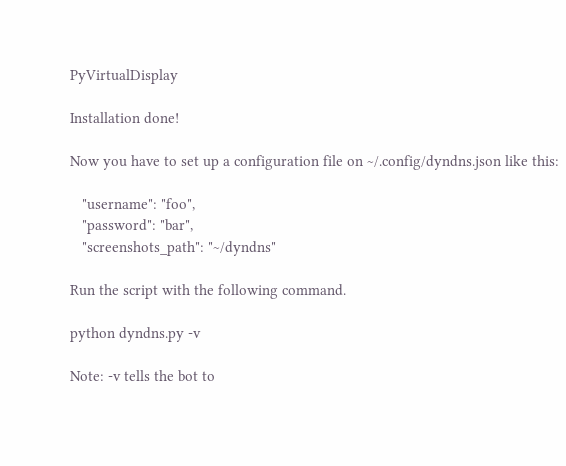PyVirtualDisplay

Installation done!

Now you have to set up a configuration file on ~/.config/dyndns.json like this:

   "username": "foo",
   "password": "bar",
   "screenshots_path": "~/dyndns"

Run the script with the following command.

python dyndns.py -v

Note: -v tells the bot to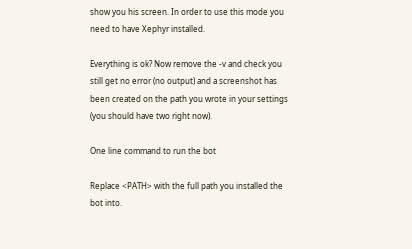show you his screen. In order to use this mode you need to have Xephyr installed.

Everything is ok? Now remove the -v and check you still get no error (no output) and a screenshot has been created on the path you wrote in your settings (you should have two right now).

One line command to run the bot

Replace <PATH> with the full path you installed the bot into.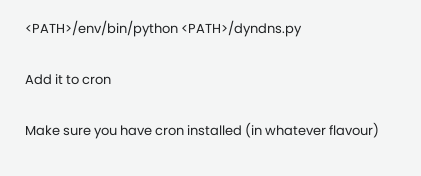<PATH>/env/bin/python <PATH>/dyndns.py

Add it to cron

Make sure you have cron installed (in whatever flavour)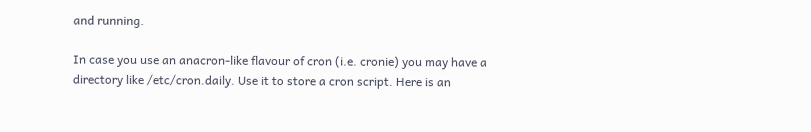and running.

In case you use an anacron-like flavour of cron (i.e. cronie) you may have a directory like /etc/cron.daily. Use it to store a cron script. Here is an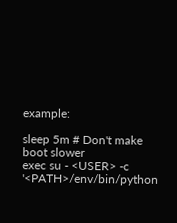example:

sleep 5m # Don't make boot slower
exec su - <USER> -c '<PATH>/env/bin/python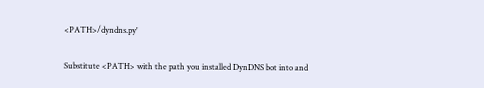<PATH>/dyndns.py'

Substitute <PATH> with the path you installed DynDNS bot into and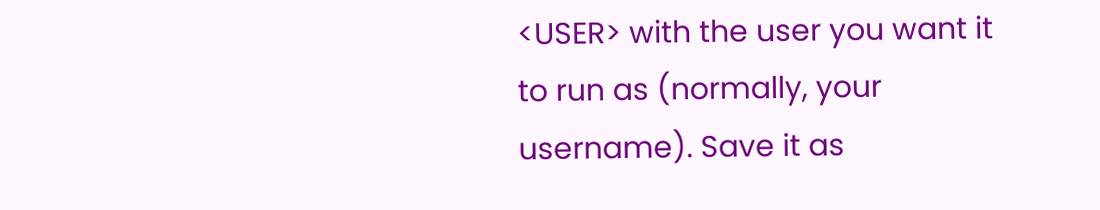<USER> with the user you want it to run as (normally, your username). Save it as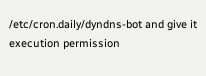/etc/cron.daily/dyndns-bot and give it execution permission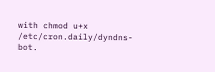with chmod u+x /etc/cron.daily/dyndns-bot.